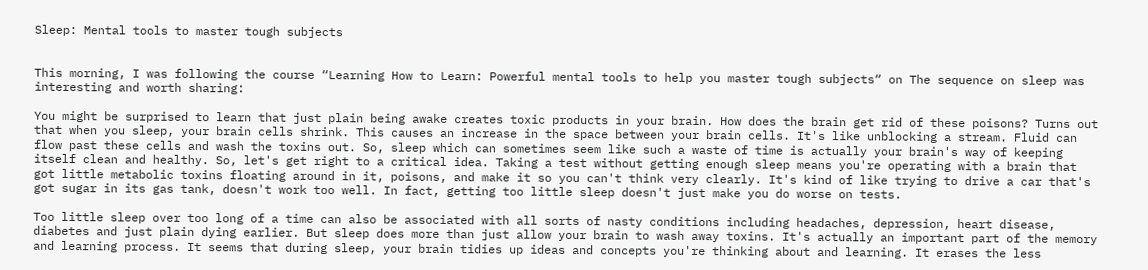Sleep: Mental tools to master tough subjects


This morning, I was following the course “Learning How to Learn: Powerful mental tools to help you master tough subjects“ on The sequence on sleep was interesting and worth sharing:

You might be surprised to learn that just plain being awake creates toxic products in your brain. How does the brain get rid of these poisons? Turns out that when you sleep, your brain cells shrink. This causes an increase in the space between your brain cells. It's like unblocking a stream. Fluid can flow past these cells and wash the toxins out. So, sleep which can sometimes seem like such a waste of time is actually your brain's way of keeping itself clean and healthy. So, let's get right to a critical idea. Taking a test without getting enough sleep means you're operating with a brain that got little metabolic toxins floating around in it, poisons, and make it so you can't think very clearly. It's kind of like trying to drive a car that's got sugar in its gas tank, doesn't work too well. In fact, getting too little sleep doesn't just make you do worse on tests.

Too little sleep over too long of a time can also be associated with all sorts of nasty conditions including headaches, depression, heart disease, diabetes and just plain dying earlier. But sleep does more than just allow your brain to wash away toxins. It's actually an important part of the memory and learning process. It seems that during sleep, your brain tidies up ideas and concepts you're thinking about and learning. It erases the less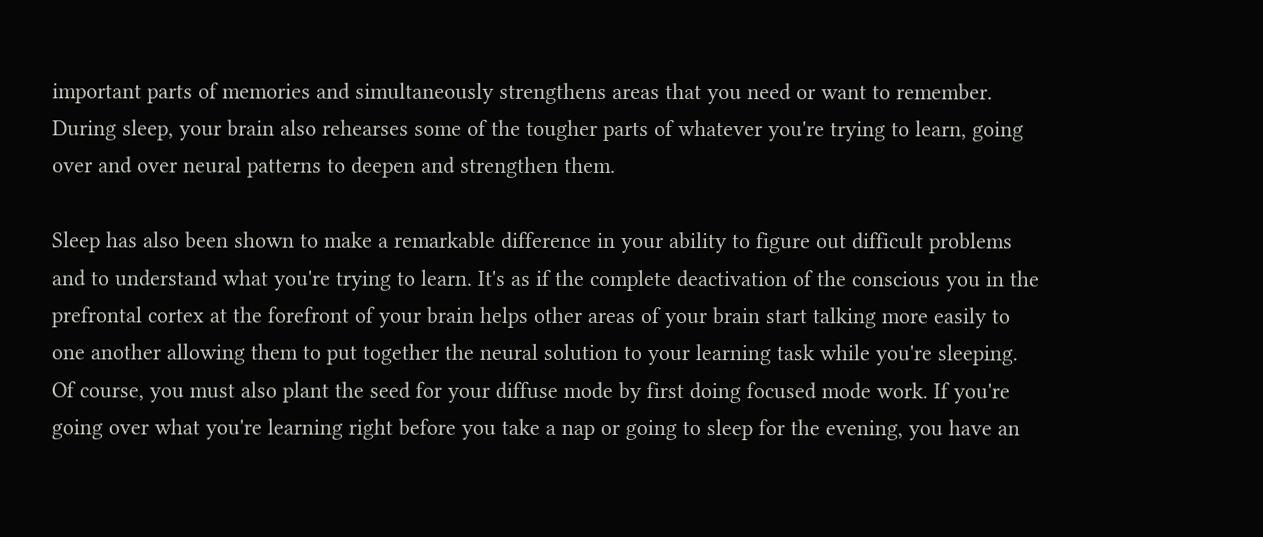important parts of memories and simultaneously strengthens areas that you need or want to remember. During sleep, your brain also rehearses some of the tougher parts of whatever you're trying to learn, going over and over neural patterns to deepen and strengthen them.

Sleep has also been shown to make a remarkable difference in your ability to figure out difficult problems and to understand what you're trying to learn. It's as if the complete deactivation of the conscious you in the prefrontal cortex at the forefront of your brain helps other areas of your brain start talking more easily to one another allowing them to put together the neural solution to your learning task while you're sleeping. Of course, you must also plant the seed for your diffuse mode by first doing focused mode work. If you're going over what you're learning right before you take a nap or going to sleep for the evening, you have an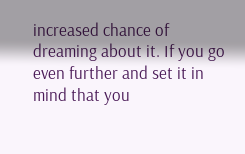increased chance of dreaming about it. If you go even further and set it in mind that you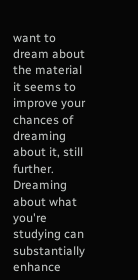want to dream about the material it seems to improve your chances of dreaming about it, still further. Dreaming about what you're studying can substantially enhance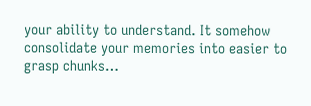your ability to understand. It somehow consolidate your memories into easier to grasp chunks…